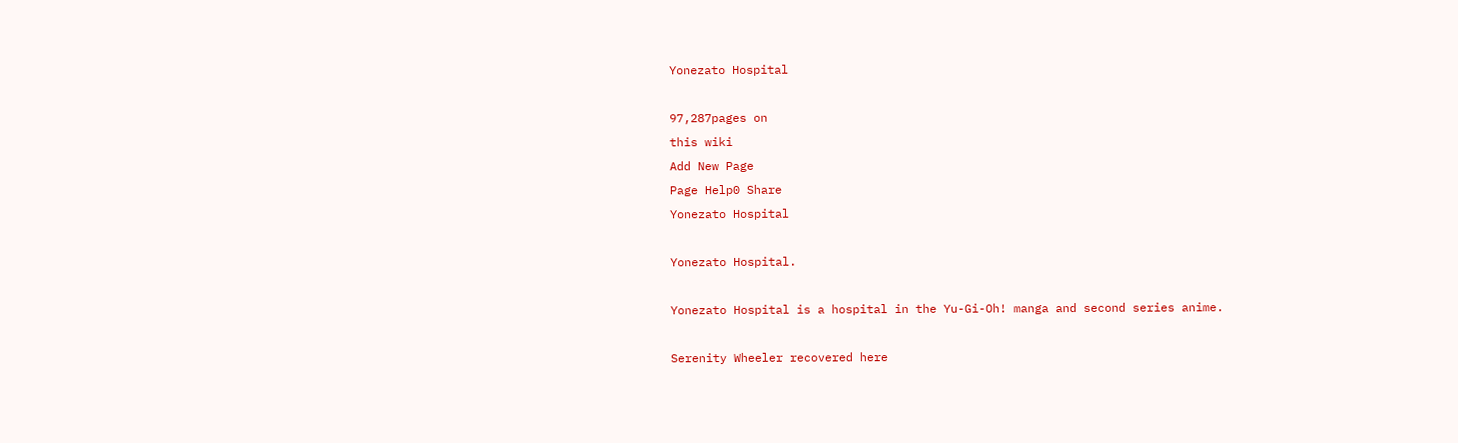Yonezato Hospital

97,287pages on
this wiki
Add New Page
Page Help0 Share
Yonezato Hospital

Yonezato Hospital.

Yonezato Hospital is a hospital in the Yu-Gi-Oh! manga and second series anime.

Serenity Wheeler recovered here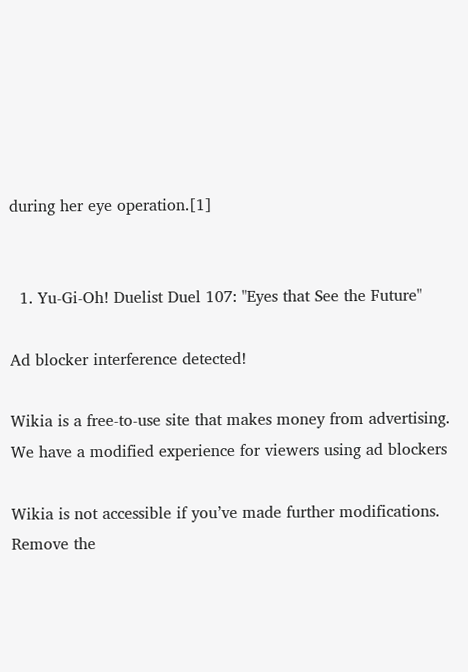during her eye operation.[1]


  1. Yu-Gi-Oh! Duelist Duel 107: "Eyes that See the Future"

Ad blocker interference detected!

Wikia is a free-to-use site that makes money from advertising. We have a modified experience for viewers using ad blockers

Wikia is not accessible if you’ve made further modifications. Remove the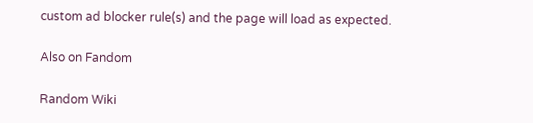custom ad blocker rule(s) and the page will load as expected.

Also on Fandom

Random Wiki